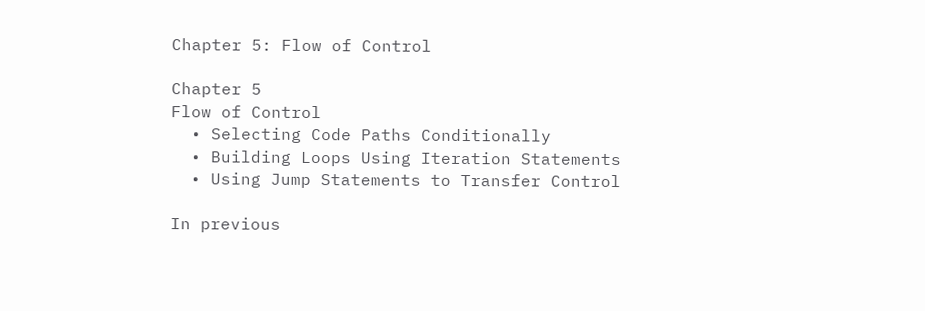Chapter 5: Flow of Control

Chapter 5
Flow of Control
  • Selecting Code Paths Conditionally
  • Building Loops Using Iteration Statements
  • Using Jump Statements to Transfer Control

In previous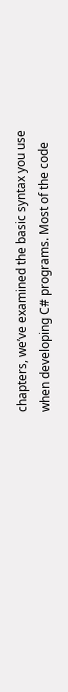chapters, we’ve examined the basic syntax you use when developing C# programs. Most of the code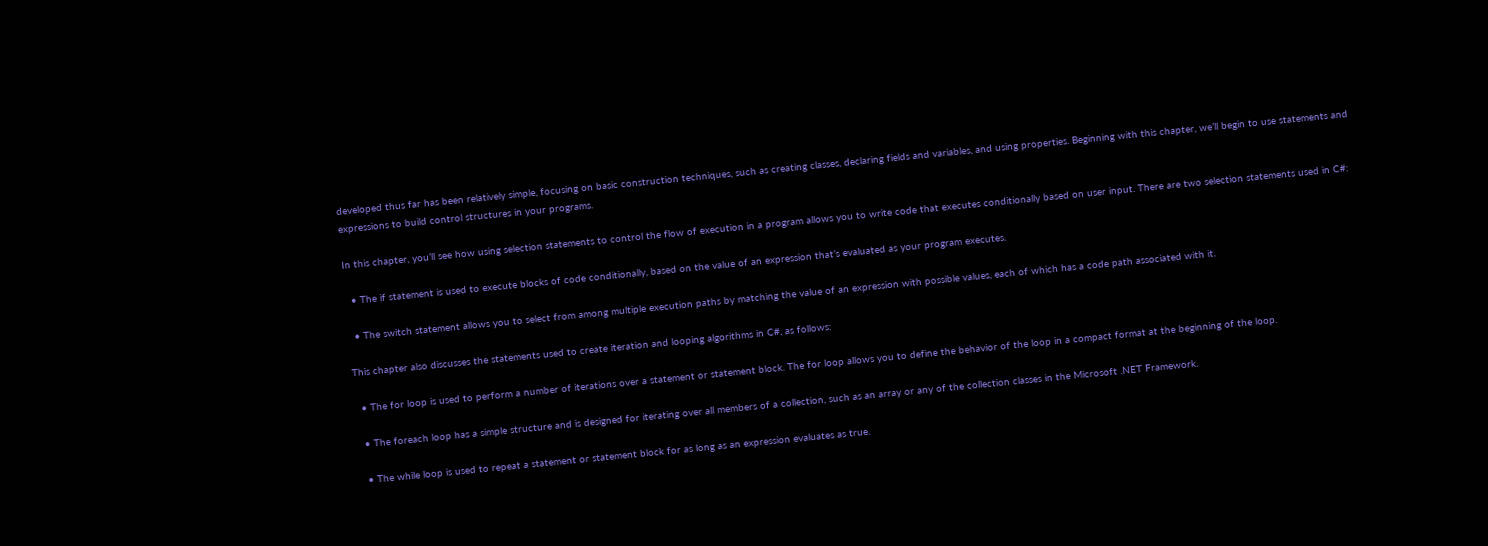developed thus far has been relatively simple, focusing on basic construction techniques, such as creating classes, declaring fields and variables, and using properties. Beginning with this chapter, we’ll begin to use statements and expressions to build control structures in your programs.

In this chapter, you’ll see how using selection statements to control the flow of execution in a program allows you to write code that executes conditionally based on user input. There are two selection statements used in C#:

  • The if statement is used to execute blocks of code conditionally, based on the value of an expression that’s evaluated as your program executes.

  • The switch statement allows you to select from among multiple execution paths by matching the value of an expression with possible values, each of which has a code path associated with it.

This chapter also discusses the statements used to create iteration and looping algorithms in C#, as follows:

  • The for loop is used to perform a number of iterations over a statement or statement block. The for loop allows you to define the behavior of the loop in a compact format at the beginning of the loop.

  • The foreach loop has a simple structure and is designed for iterating over all members of a collection, such as an array or any of the collection classes in the Microsoft .NET Framework.

  • The while loop is used to repeat a statement or statement block for as long as an expression evaluates as true.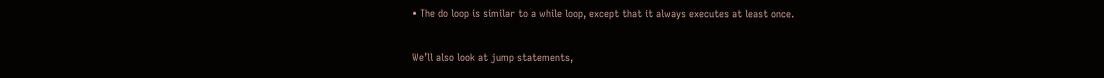• The do loop is similar to a while loop, except that it always executes at least once.

We’ll also look at jump statements,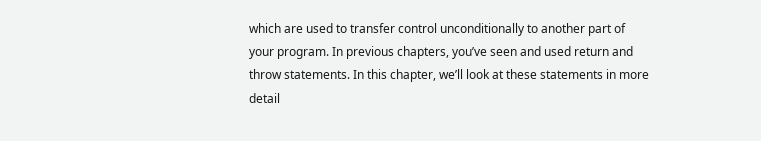which are used to transfer control unconditionally to another part of your program. In previous chapters, you’ve seen and used return and throw statements. In this chapter, we’ll look at these statements in more detail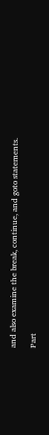and also examine the break, continue, and goto statements.

Part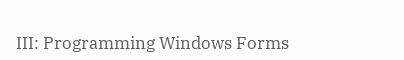III: Programming Windows Forms